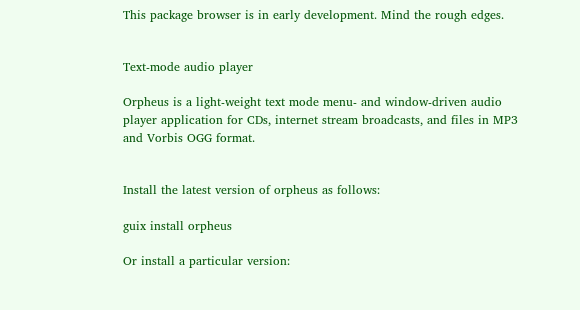This package browser is in early development. Mind the rough edges.


Text-mode audio player

Orpheus is a light-weight text mode menu- and window-driven audio player application for CDs, internet stream broadcasts, and files in MP3 and Vorbis OGG format.


Install the latest version of orpheus as follows:

guix install orpheus

Or install a particular version: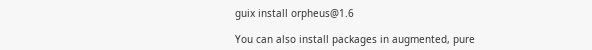guix install orpheus@1.6

You can also install packages in augmented, pure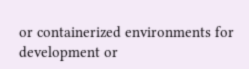or containerized environments for development or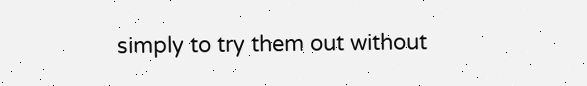simply to try them out without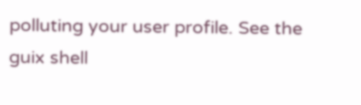polluting your user profile. See the guix shell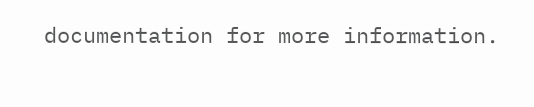documentation for more information.